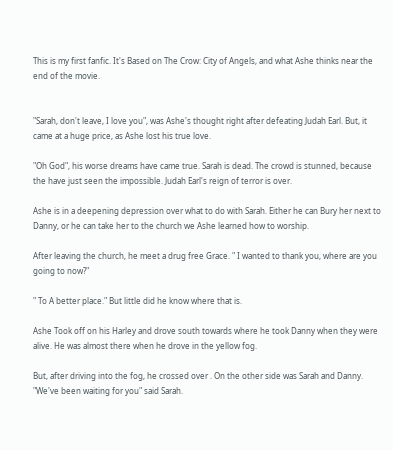This is my first fanfic. It's Based on The Crow: City of Angels, and what Ashe thinks near the end of the movie.


"Sarah, don't leave, I love you", was Ashe's thought right after defeating Judah Earl. But, it came at a huge price, as Ashe lost his true love.

"Oh God", his worse dreams have came true. Sarah is dead. The crowd is stunned, because the have just seen the impossible. Judah Earl's reign of terror is over.

Ashe is in a deepening depression over what to do with Sarah. Either he can Bury her next to Danny, or he can take her to the church we Ashe learned how to worship.

After leaving the church, he meet a drug free Grace. " I wanted to thank you, where are you going to now?"

" To A better place." But little did he know where that is.

Ashe Took off on his Harley and drove south towards where he took Danny when they were alive. He was almost there when he drove in the yellow fog.

But, after driving into the fog, he crossed over . On the other side was Sarah and Danny. "We've been waiting for you" said Sarah.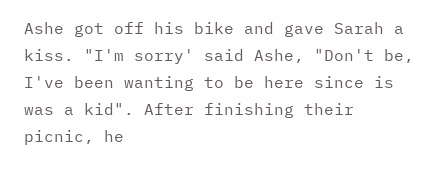Ashe got off his bike and gave Sarah a kiss. "I'm sorry' said Ashe, "Don't be, I've been wanting to be here since is was a kid". After finishing their picnic, he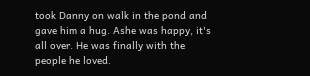took Danny on walk in the pond and gave him a hug. Ashe was happy, it's all over. He was finally with the people he loved.